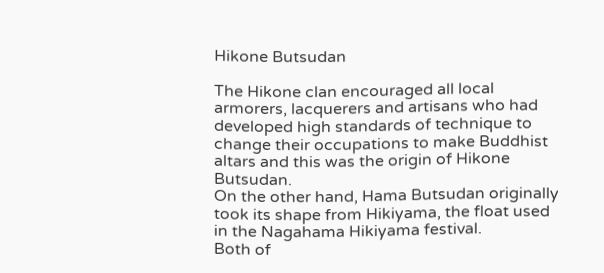Hikone Butsudan

The Hikone clan encouraged all local armorers, lacquerers and artisans who had developed high standards of technique to change their occupations to make Buddhist altars and this was the origin of Hikone Butsudan.
On the other hand, Hama Butsudan originally took its shape from Hikiyama, the float used in the Nagahama Hikiyama festival.
Both of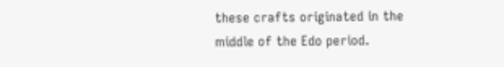these crafts originated in the middle of the Edo period.